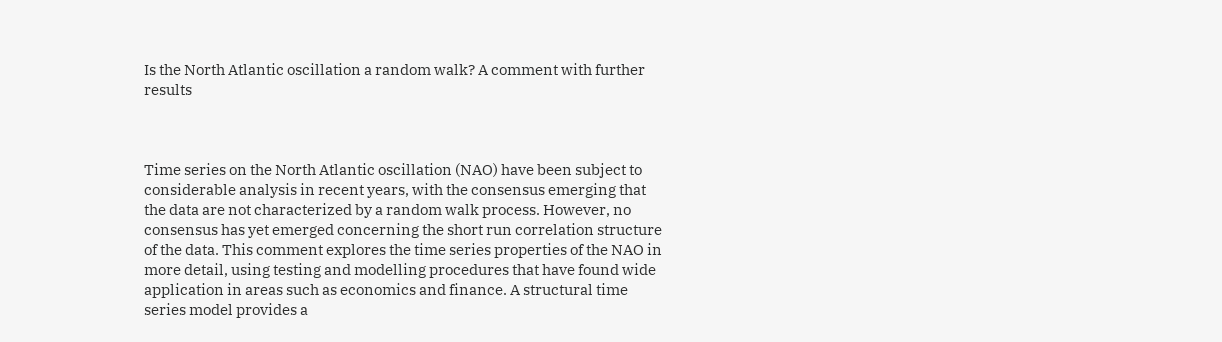Is the North Atlantic oscillation a random walk? A comment with further results



Time series on the North Atlantic oscillation (NAO) have been subject to considerable analysis in recent years, with the consensus emerging that the data are not characterized by a random walk process. However, no consensus has yet emerged concerning the short run correlation structure of the data. This comment explores the time series properties of the NAO in more detail, using testing and modelling procedures that have found wide application in areas such as economics and finance. A structural time series model provides a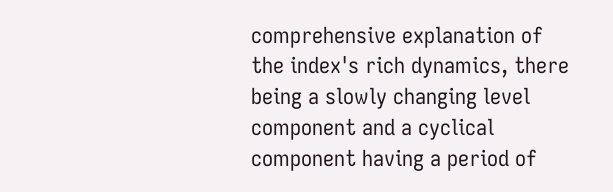comprehensive explanation of the index's rich dynamics, there being a slowly changing level component and a cyclical component having a period of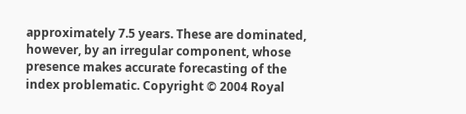approximately 7.5 years. These are dominated, however, by an irregular component, whose presence makes accurate forecasting of the index problematic. Copyright © 2004 Royal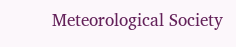Meteorological Society